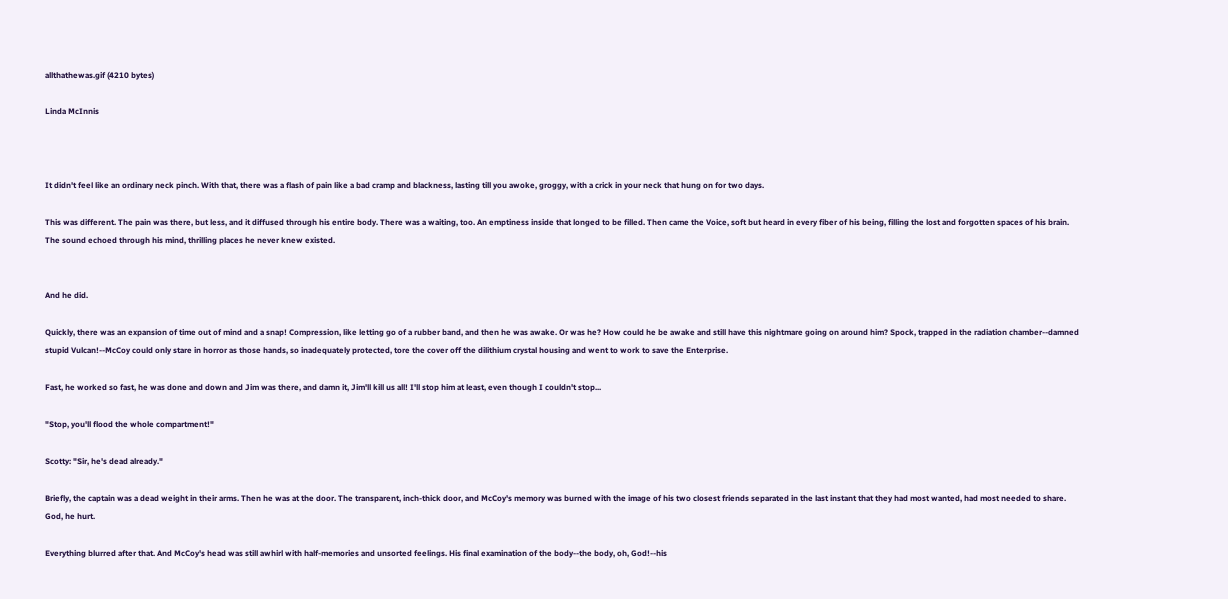allthathewas.gif (4210 bytes)

Linda McInnis



It didn't feel like an ordinary neck pinch. With that, there was a flash of pain like a bad cramp and blackness, lasting till you awoke, groggy, with a crick in your neck that hung on for two days.

This was different. The pain was there, but less, and it diffused through his entire body. There was a waiting, too. An emptiness inside that longed to be filled. Then came the Voice, soft but heard in every fiber of his being, filling the lost and forgotten spaces of his brain. The sound echoed through his mind, thrilling places he never knew existed.


And he did.

Quickly, there was an expansion of time out of mind and a snap! Compression, like letting go of a rubber band, and then he was awake. Or was he? How could he be awake and still have this nightmare going on around him? Spock, trapped in the radiation chamber--damned stupid Vulcan!--McCoy could only stare in horror as those hands, so inadequately protected, tore the cover off the dilithium crystal housing and went to work to save the Enterprise.

Fast, he worked so fast, he was done and down and Jim was there, and damn it, Jim'll kill us all! I'll stop him at least, even though I couldn't stop...

"Stop, you'll flood the whole compartment!"

Scotty: "Sir, he's dead already."

Briefly, the captain was a dead weight in their arms. Then he was at the door. The transparent, inch-thick door, and McCoy's memory was burned with the image of his two closest friends separated in the last instant that they had most wanted, had most needed to share. God, he hurt.

Everything blurred after that. And McCoy's head was still awhirl with half-memories and unsorted feelings. His final examination of the body--the body, oh, God!--his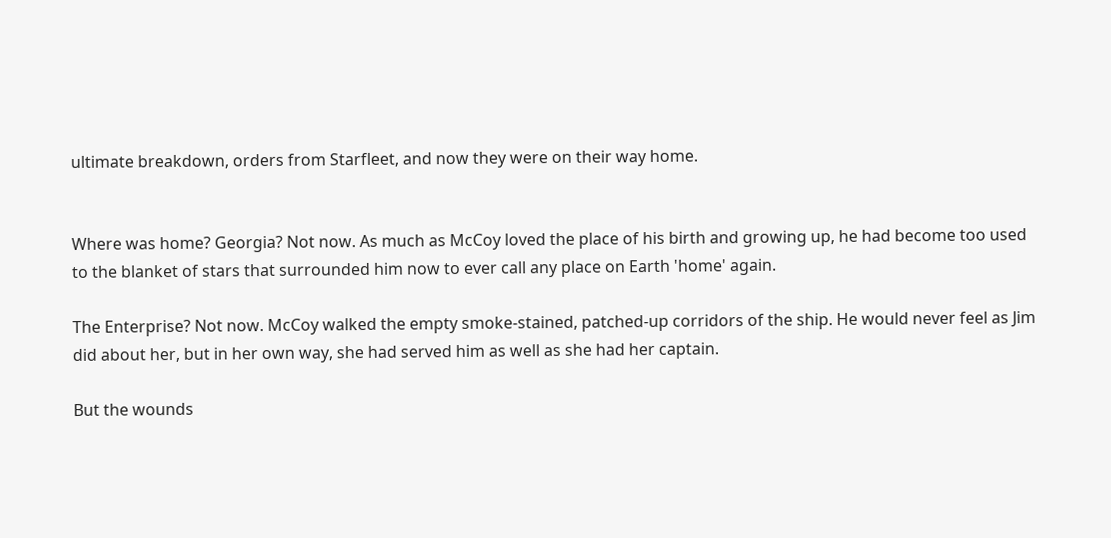ultimate breakdown, orders from Starfleet, and now they were on their way home.


Where was home? Georgia? Not now. As much as McCoy loved the place of his birth and growing up, he had become too used to the blanket of stars that surrounded him now to ever call any place on Earth 'home' again.

The Enterprise? Not now. McCoy walked the empty smoke-stained, patched-up corridors of the ship. He would never feel as Jim did about her, but in her own way, she had served him as well as she had her captain.

But the wounds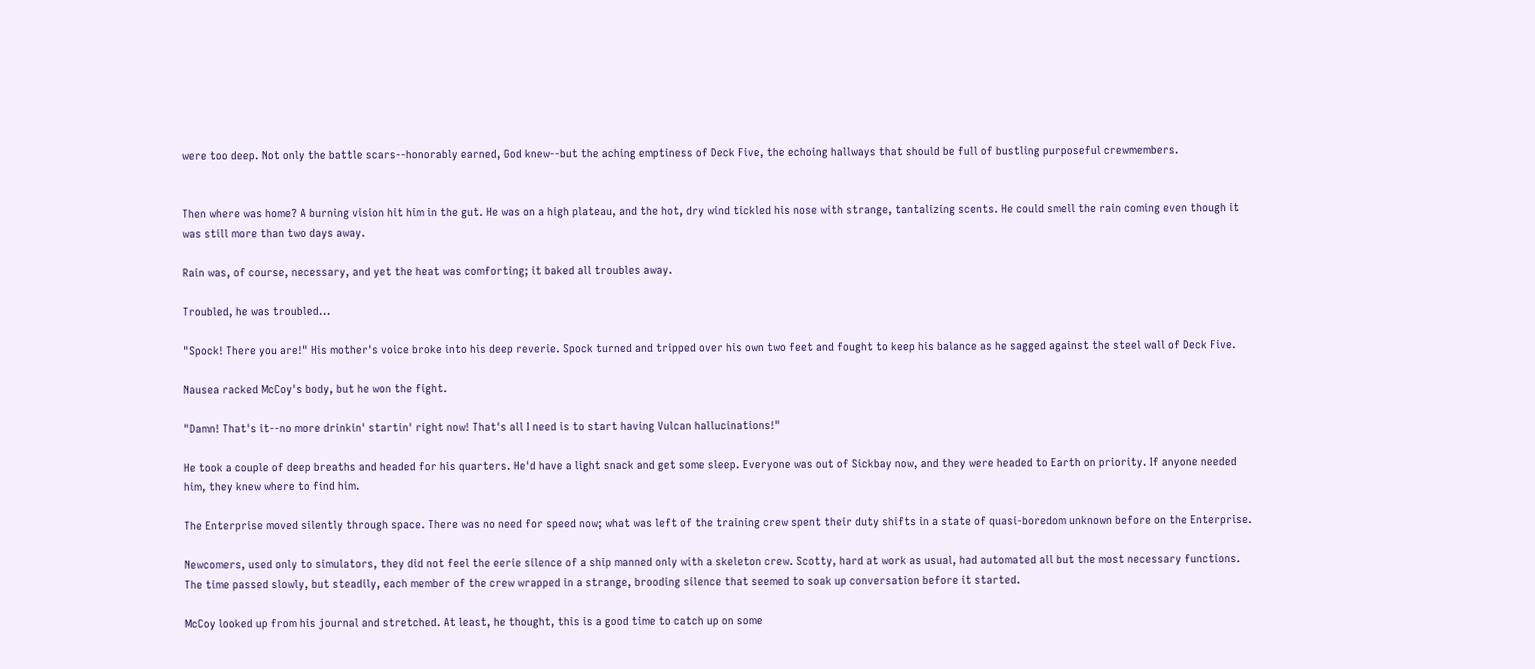were too deep. Not only the battle scars--honorably earned, God knew--but the aching emptiness of Deck Five, the echoing hallways that should be full of bustling purposeful crewmembers.


Then where was home? A burning vision hit him in the gut. He was on a high plateau, and the hot, dry wind tickled his nose with strange, tantalizing scents. He could smell the rain coming even though it was still more than two days away.

Rain was, of course, necessary, and yet the heat was comforting; it baked all troubles away.

Troubled, he was troubled...

"Spock! There you are!" His mother's voice broke into his deep reverie. Spock turned and tripped over his own two feet and fought to keep his balance as he sagged against the steel wall of Deck Five.

Nausea racked McCoy's body, but he won the fight.

"Damn! That's it--no more drinkin' startin' right now! That's all I need is to start having Vulcan hallucinations!"

He took a couple of deep breaths and headed for his quarters. He'd have a light snack and get some sleep. Everyone was out of Sickbay now, and they were headed to Earth on priority. If anyone needed him, they knew where to find him.

The Enterprise moved silently through space. There was no need for speed now; what was left of the training crew spent their duty shifts in a state of quasi-boredom unknown before on the Enterprise.

Newcomers, used only to simulators, they did not feel the eerie silence of a ship manned only with a skeleton crew. Scotty, hard at work as usual, had automated all but the most necessary functions. The time passed slowly, but steadily, each member of the crew wrapped in a strange, brooding silence that seemed to soak up conversation before it started.

McCoy looked up from his journal and stretched. At least, he thought, this is a good time to catch up on some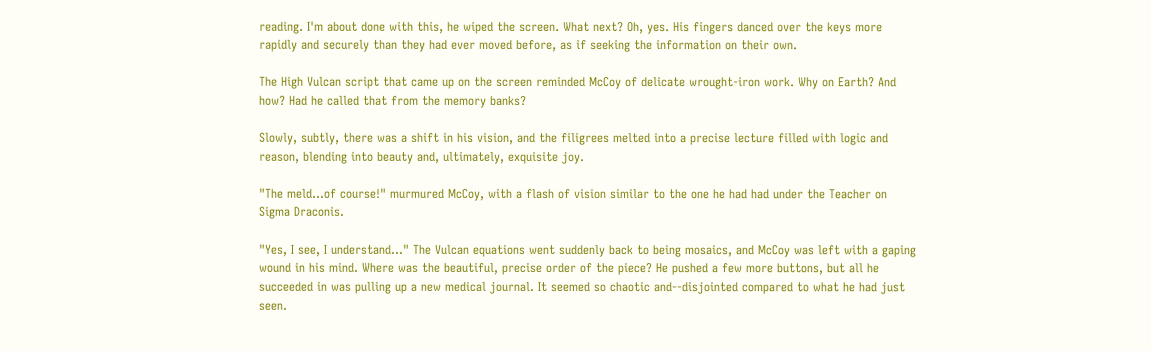reading. I'm about done with this, he wiped the screen. What next? Oh, yes. His fingers danced over the keys more rapidly and securely than they had ever moved before, as if seeking the information on their own.

The High Vulcan script that came up on the screen reminded McCoy of delicate wrought-iron work. Why on Earth? And how? Had he called that from the memory banks?

Slowly, subtly, there was a shift in his vision, and the filigrees melted into a precise lecture filled with logic and reason, blending into beauty and, ultimately, exquisite joy.

"The meld...of course!" murmured McCoy, with a flash of vision similar to the one he had had under the Teacher on Sigma Draconis.

"Yes, I see, I understand..." The Vulcan equations went suddenly back to being mosaics, and McCoy was left with a gaping wound in his mind. Where was the beautiful, precise order of the piece? He pushed a few more buttons, but all he succeeded in was pulling up a new medical journal. It seemed so chaotic and--disjointed compared to what he had just seen.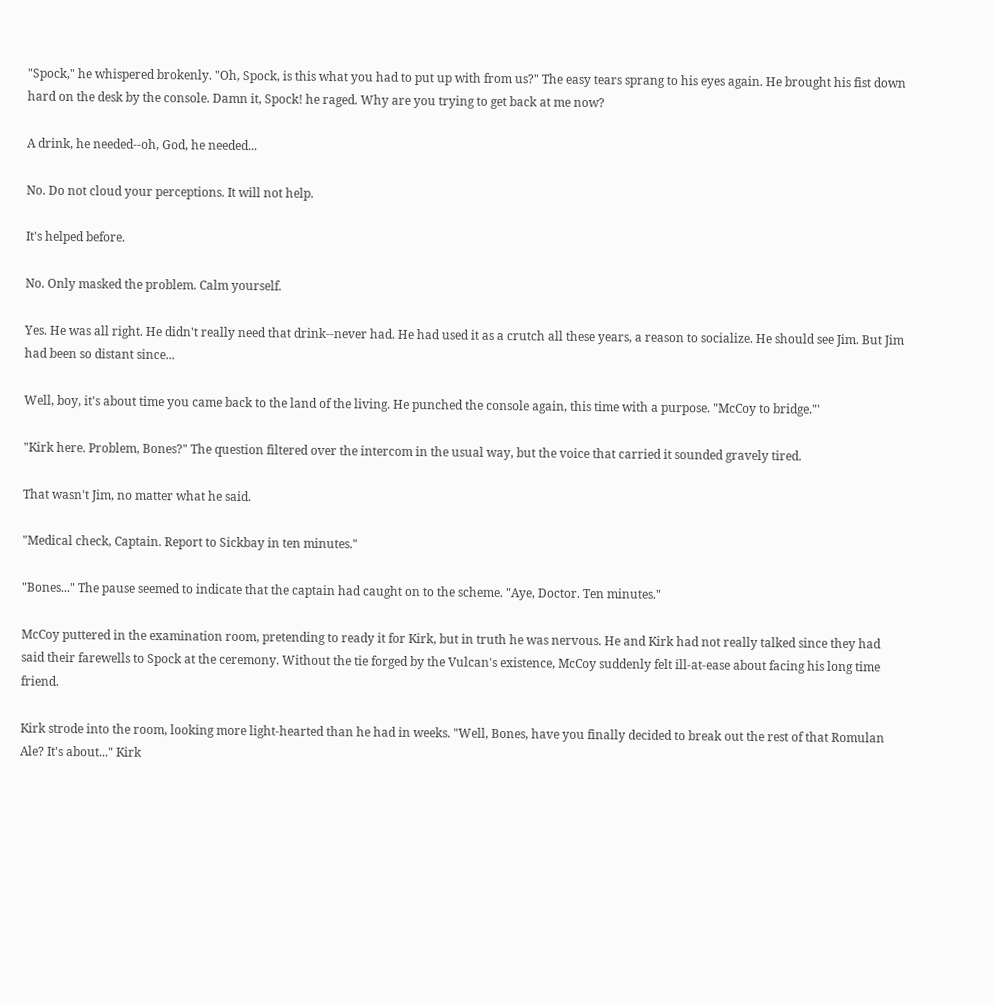"Spock," he whispered brokenly. "Oh, Spock, is this what you had to put up with from us?" The easy tears sprang to his eyes again. He brought his fist down hard on the desk by the console. Damn it, Spock! he raged. Why are you trying to get back at me now?

A drink, he needed--oh, God, he needed...

No. Do not cloud your perceptions. It will not help.

It's helped before.

No. Only masked the problem. Calm yourself.

Yes. He was all right. He didn't really need that drink--never had. He had used it as a crutch all these years, a reason to socialize. He should see Jim. But Jim had been so distant since...

Well, boy, it's about time you came back to the land of the living. He punched the console again, this time with a purpose. "McCoy to bridge."'

"Kirk here. Problem, Bones?" The question filtered over the intercom in the usual way, but the voice that carried it sounded gravely tired.

That wasn't Jim, no matter what he said.

"Medical check, Captain. Report to Sickbay in ten minutes."

"Bones..." The pause seemed to indicate that the captain had caught on to the scheme. "Aye, Doctor. Ten minutes."

McCoy puttered in the examination room, pretending to ready it for Kirk, but in truth he was nervous. He and Kirk had not really talked since they had said their farewells to Spock at the ceremony. Without the tie forged by the Vulcan's existence, McCoy suddenly felt ill-at-ease about facing his long time friend.

Kirk strode into the room, looking more light-hearted than he had in weeks. "Well, Bones, have you finally decided to break out the rest of that Romulan Ale? It's about..." Kirk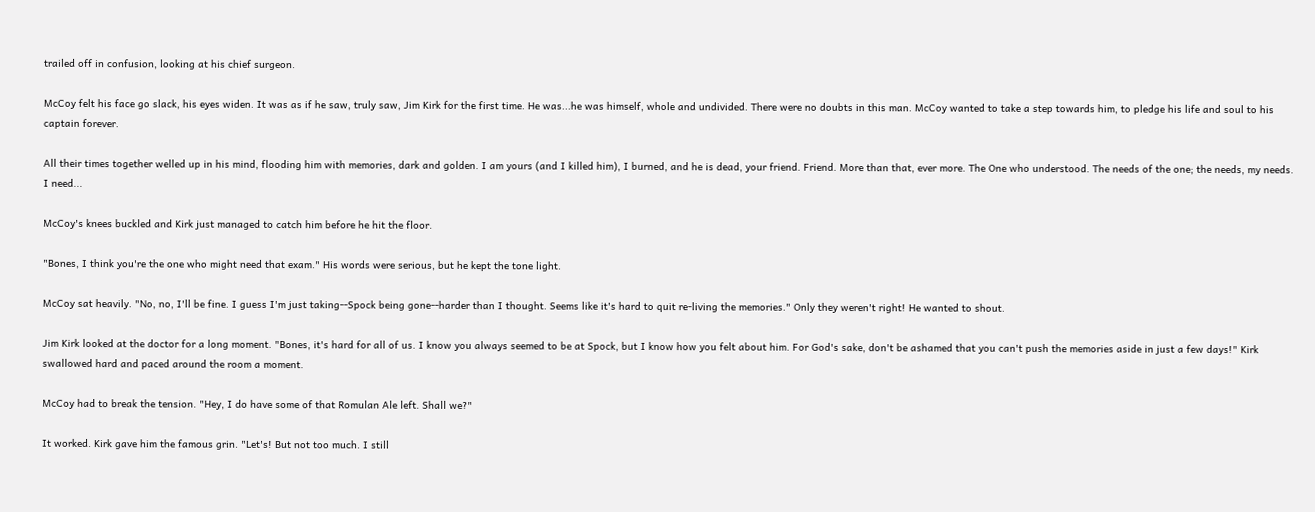trailed off in confusion, looking at his chief surgeon.

McCoy felt his face go slack, his eyes widen. It was as if he saw, truly saw, Jim Kirk for the first time. He was...he was himself, whole and undivided. There were no doubts in this man. McCoy wanted to take a step towards him, to pledge his life and soul to his captain forever.

All their times together welled up in his mind, flooding him with memories, dark and golden. I am yours (and I killed him), I burned, and he is dead, your friend. Friend. More than that, ever more. The One who understood. The needs of the one; the needs, my needs. I need...

McCoy's knees buckled and Kirk just managed to catch him before he hit the floor.

"Bones, I think you're the one who might need that exam." His words were serious, but he kept the tone light.

McCoy sat heavily. "No, no, I'll be fine. I guess I'm just taking--Spock being gone--harder than I thought. Seems like it's hard to quit re-living the memories." Only they weren't right! He wanted to shout.

Jim Kirk looked at the doctor for a long moment. "Bones, it's hard for all of us. I know you always seemed to be at Spock, but I know how you felt about him. For God's sake, don't be ashamed that you can't push the memories aside in just a few days!" Kirk swallowed hard and paced around the room a moment.

McCoy had to break the tension. "Hey, I do have some of that Romulan Ale left. Shall we?"

It worked. Kirk gave him the famous grin. "Let's! But not too much. I still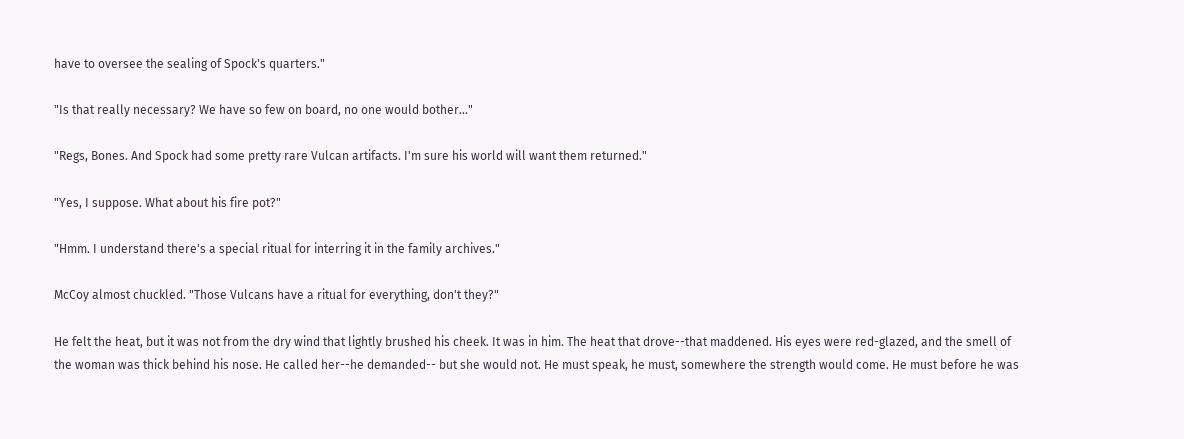have to oversee the sealing of Spock's quarters."

"Is that really necessary? We have so few on board, no one would bother..."

"Regs, Bones. And Spock had some pretty rare Vulcan artifacts. I'm sure his world will want them returned."

"Yes, I suppose. What about his fire pot?"

"Hmm. I understand there's a special ritual for interring it in the family archives."

McCoy almost chuckled. "Those Vulcans have a ritual for everything, don't they?"

He felt the heat, but it was not from the dry wind that lightly brushed his cheek. It was in him. The heat that drove--that maddened. His eyes were red-glazed, and the smell of the woman was thick behind his nose. He called her--he demanded-- but she would not. He must speak, he must, somewhere the strength would come. He must before he was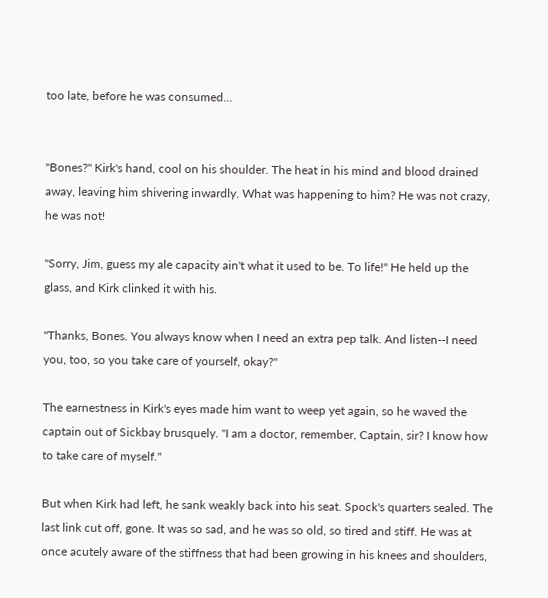too late, before he was consumed...


"Bones?" Kirk's hand, cool on his shoulder. The heat in his mind and blood drained away, leaving him shivering inwardly. What was happening to him? He was not crazy, he was not!

"Sorry, Jim, guess my ale capacity ain't what it used to be. To life!" He held up the glass, and Kirk clinked it with his.

"Thanks, Bones. You always know when I need an extra pep talk. And listen--I need you, too, so you take care of yourself, okay?"

The earnestness in Kirk's eyes made him want to weep yet again, so he waved the captain out of Sickbay brusquely. "I am a doctor, remember, Captain, sir? I know how to take care of myself."

But when Kirk had left, he sank weakly back into his seat. Spock's quarters sealed. The last link cut off, gone. It was so sad, and he was so old, so tired and stiff. He was at once acutely aware of the stiffness that had been growing in his knees and shoulders,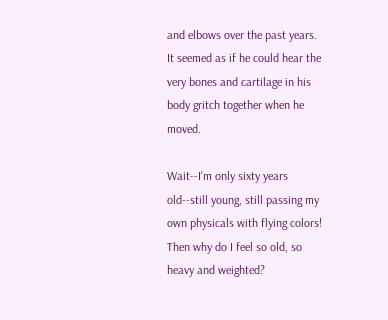and elbows over the past years. It seemed as if he could hear the very bones and cartilage in his body gritch together when he moved.

Wait--I'm only sixty years old--still young, still passing my own physicals with flying colors! Then why do I feel so old, so heavy and weighted?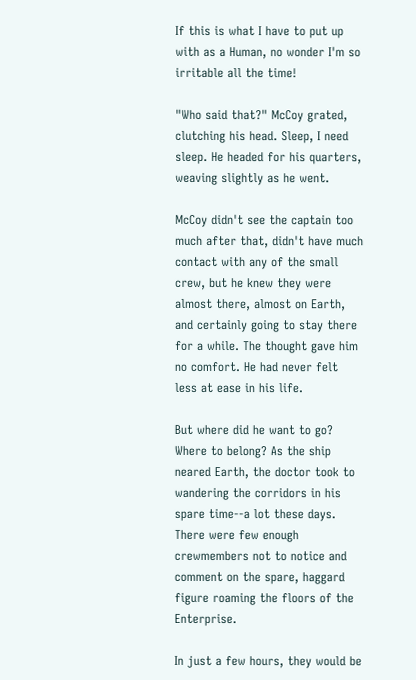If this is what I have to put up with as a Human, no wonder I'm so irritable all the time!

"Who said that?" McCoy grated, clutching his head. Sleep, I need sleep. He headed for his quarters, weaving slightly as he went.

McCoy didn't see the captain too much after that, didn't have much contact with any of the small crew, but he knew they were almost there, almost on Earth, and certainly going to stay there for a while. The thought gave him no comfort. He had never felt less at ease in his life.

But where did he want to go? Where to belong? As the ship neared Earth, the doctor took to wandering the corridors in his spare time--a lot these days. There were few enough crewmembers not to notice and comment on the spare, haggard figure roaming the floors of the Enterprise.

In just a few hours, they would be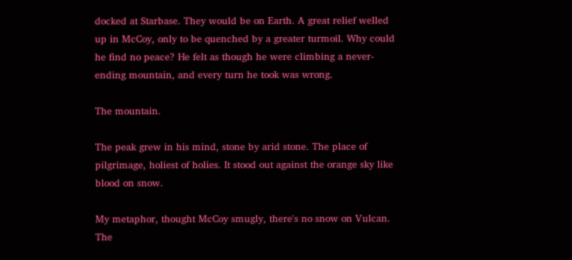docked at Starbase. They would be on Earth. A great relief welled up in McCoy, only to be quenched by a greater turmoil. Why could he find no peace? He felt as though he were climbing a never-ending mountain, and every turn he took was wrong.

The mountain.

The peak grew in his mind, stone by arid stone. The place of pilgrimage, holiest of holies. It stood out against the orange sky like blood on snow.

My metaphor, thought McCoy smugly, there's no snow on Vulcan. The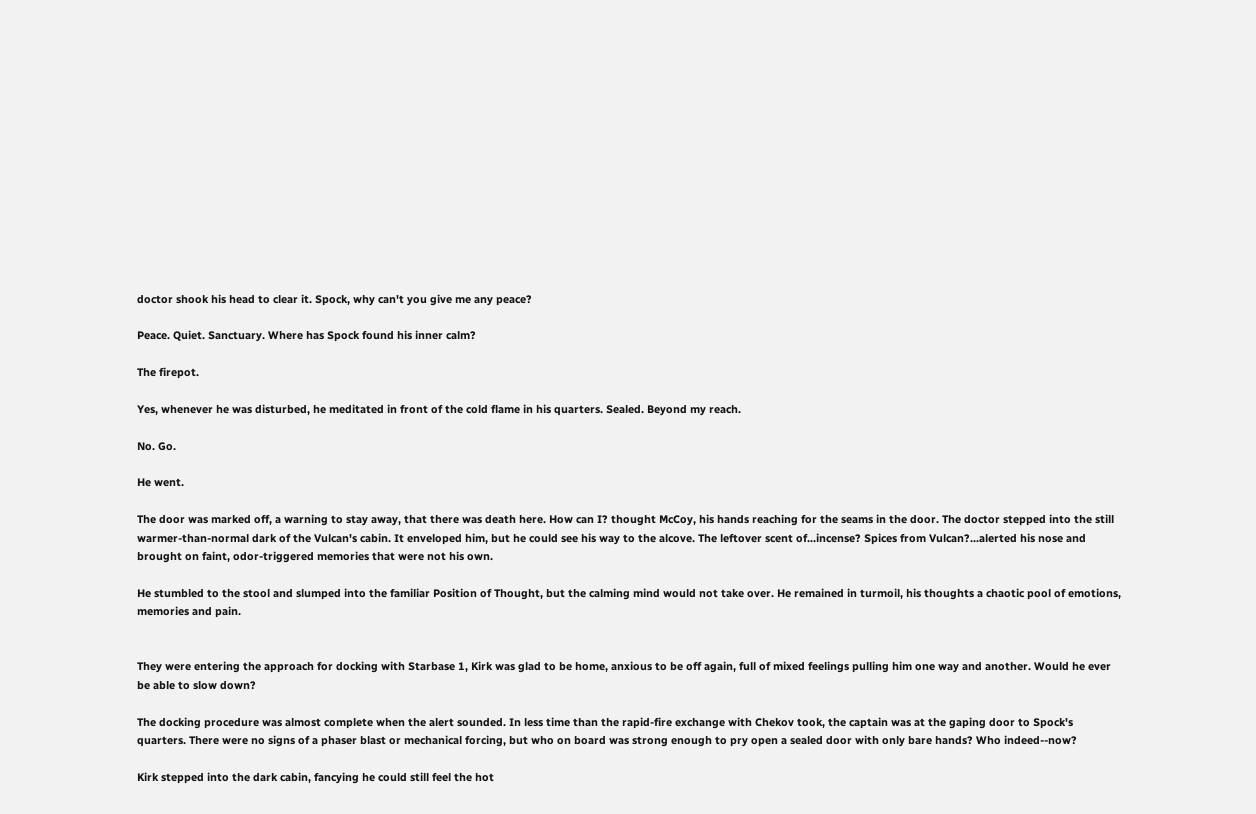doctor shook his head to clear it. Spock, why can't you give me any peace?

Peace. Quiet. Sanctuary. Where has Spock found his inner calm?

The firepot.

Yes, whenever he was disturbed, he meditated in front of the cold flame in his quarters. Sealed. Beyond my reach.

No. Go.

He went.

The door was marked off, a warning to stay away, that there was death here. How can I? thought McCoy, his hands reaching for the seams in the door. The doctor stepped into the still warmer-than-normal dark of the Vulcan's cabin. It enveloped him, but he could see his way to the alcove. The leftover scent of...incense? Spices from Vulcan?...alerted his nose and brought on faint, odor-triggered memories that were not his own.

He stumbled to the stool and slumped into the familiar Position of Thought, but the calming mind would not take over. He remained in turmoil, his thoughts a chaotic pool of emotions, memories and pain.


They were entering the approach for docking with Starbase 1, Kirk was glad to be home, anxious to be off again, full of mixed feelings pulling him one way and another. Would he ever be able to slow down?

The docking procedure was almost complete when the alert sounded. In less time than the rapid-fire exchange with Chekov took, the captain was at the gaping door to Spock's quarters. There were no signs of a phaser blast or mechanical forcing, but who on board was strong enough to pry open a sealed door with only bare hands? Who indeed--now?

Kirk stepped into the dark cabin, fancying he could still feel the hot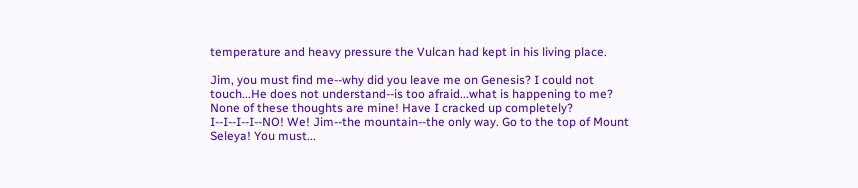temperature and heavy pressure the Vulcan had kept in his living place.

Jim, you must find me--why did you leave me on Genesis? I could not touch...He does not understand--is too afraid...what is happening to me? None of these thoughts are mine! Have I cracked up completely? I--I--I--I--NO! We! Jim--the mountain--the only way. Go to the top of Mount Seleya! You must...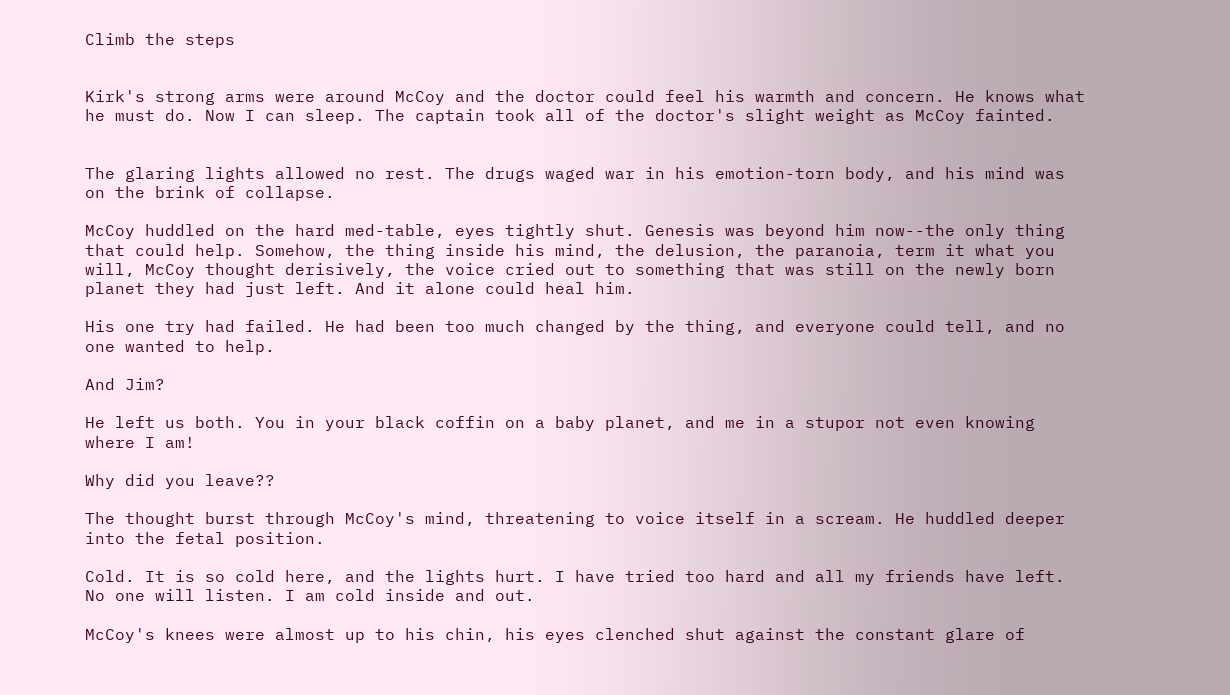Climb the steps


Kirk's strong arms were around McCoy and the doctor could feel his warmth and concern. He knows what he must do. Now I can sleep. The captain took all of the doctor's slight weight as McCoy fainted.


The glaring lights allowed no rest. The drugs waged war in his emotion-torn body, and his mind was on the brink of collapse.

McCoy huddled on the hard med-table, eyes tightly shut. Genesis was beyond him now--the only thing that could help. Somehow, the thing inside his mind, the delusion, the paranoia, term it what you will, McCoy thought derisively, the voice cried out to something that was still on the newly born planet they had just left. And it alone could heal him.

His one try had failed. He had been too much changed by the thing, and everyone could tell, and no one wanted to help.

And Jim?

He left us both. You in your black coffin on a baby planet, and me in a stupor not even knowing where I am!

Why did you leave??

The thought burst through McCoy's mind, threatening to voice itself in a scream. He huddled deeper into the fetal position.

Cold. It is so cold here, and the lights hurt. I have tried too hard and all my friends have left. No one will listen. I am cold inside and out.

McCoy's knees were almost up to his chin, his eyes clenched shut against the constant glare of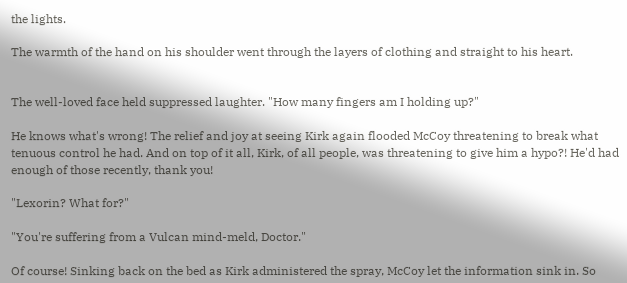the lights.

The warmth of the hand on his shoulder went through the layers of clothing and straight to his heart.


The well-loved face held suppressed laughter. "How many fingers am I holding up?"

He knows what's wrong! The relief and joy at seeing Kirk again flooded McCoy threatening to break what tenuous control he had. And on top of it all, Kirk, of all people, was threatening to give him a hypo?! He'd had enough of those recently, thank you!

"Lexorin? What for?"

"You're suffering from a Vulcan mind-meld, Doctor."

Of course! Sinking back on the bed as Kirk administered the spray, McCoy let the information sink in. So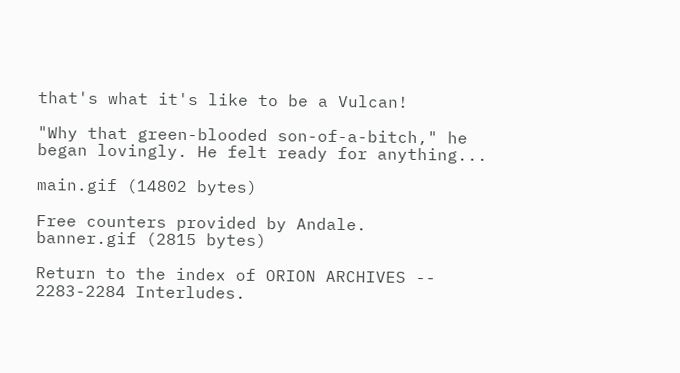that's what it's like to be a Vulcan!

"Why that green-blooded son-of-a-bitch," he began lovingly. He felt ready for anything...

main.gif (14802 bytes)

Free counters provided by Andale.
banner.gif (2815 bytes)

Return to the index of ORION ARCHIVES -- 2283-2284 Interludes.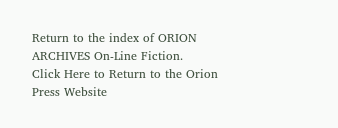Return to the index of ORION ARCHIVES On-Line Fiction.
Click Here to Return to the Orion Press Website